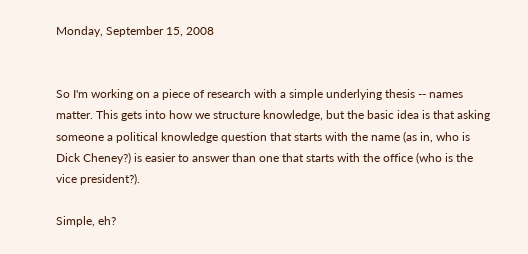Monday, September 15, 2008


So I'm working on a piece of research with a simple underlying thesis -- names matter. This gets into how we structure knowledge, but the basic idea is that asking someone a political knowledge question that starts with the name (as in, who is Dick Cheney?) is easier to answer than one that starts with the office (who is the vice president?).

Simple, eh?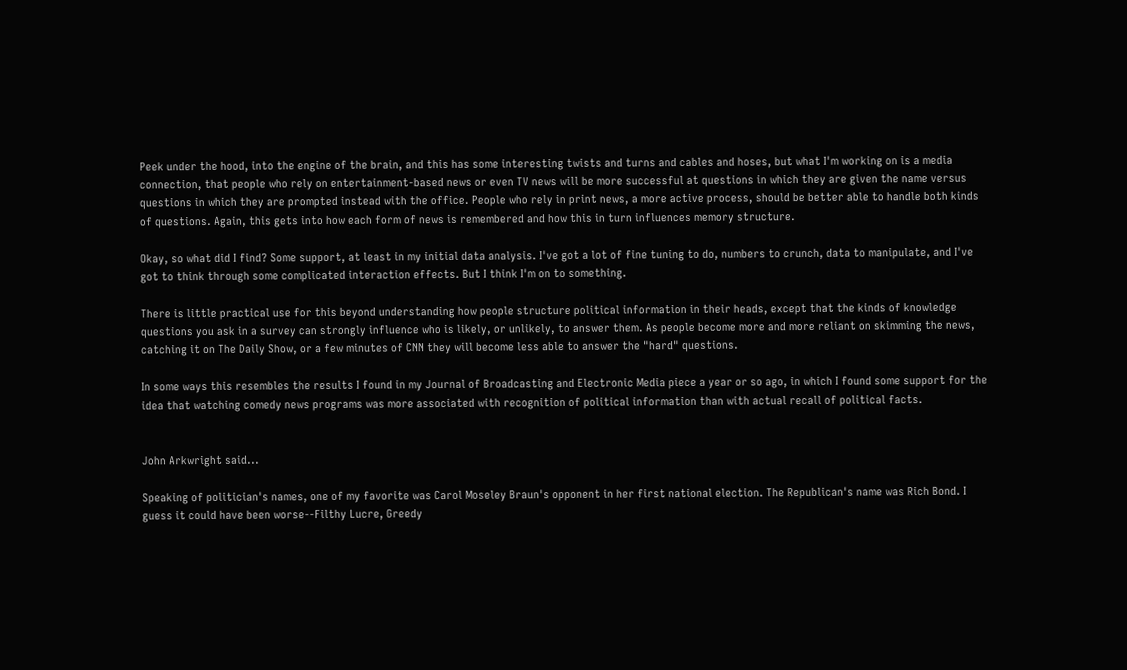Peek under the hood, into the engine of the brain, and this has some interesting twists and turns and cables and hoses, but what I'm working on is a media connection, that people who rely on entertainment-based news or even TV news will be more successful at questions in which they are given the name versus questions in which they are prompted instead with the office. People who rely in print news, a more active process, should be better able to handle both kinds of questions. Again, this gets into how each form of news is remembered and how this in turn influences memory structure.

Okay, so what did I find? Some support, at least in my initial data analysis. I've got a lot of fine tuning to do, numbers to crunch, data to manipulate, and I've got to think through some complicated interaction effects. But I think I'm on to something.

There is little practical use for this beyond understanding how people structure political information in their heads, except that the kinds of knowledge questions you ask in a survey can strongly influence who is likely, or unlikely, to answer them. As people become more and more reliant on skimming the news, catching it on The Daily Show, or a few minutes of CNN they will become less able to answer the "hard" questions.

In some ways this resembles the results I found in my Journal of Broadcasting and Electronic Media piece a year or so ago, in which I found some support for the idea that watching comedy news programs was more associated with recognition of political information than with actual recall of political facts.


John Arkwright said...

Speaking of politician's names, one of my favorite was Carol Moseley Braun's opponent in her first national election. The Republican's name was Rich Bond. I guess it could have been worse--Filthy Lucre, Greedy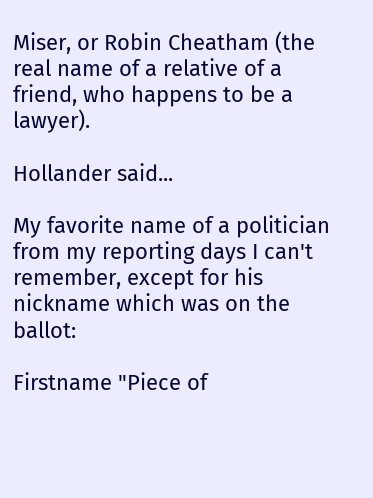Miser, or Robin Cheatham (the real name of a relative of a friend, who happens to be a lawyer).

Hollander said...

My favorite name of a politician from my reporting days I can't remember, except for his nickname which was on the ballot:

Firstname "Piece of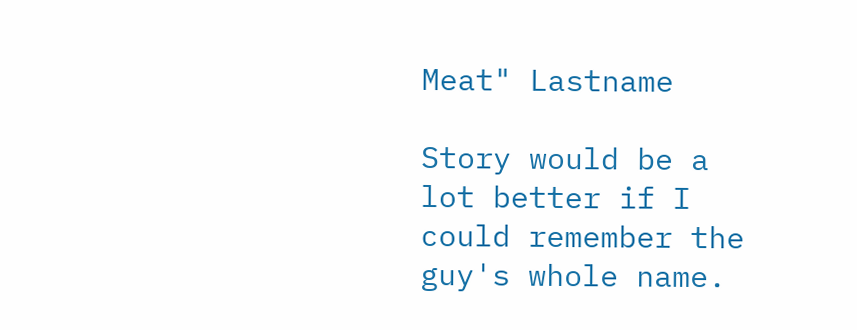Meat" Lastname

Story would be a lot better if I could remember the guy's whole name.